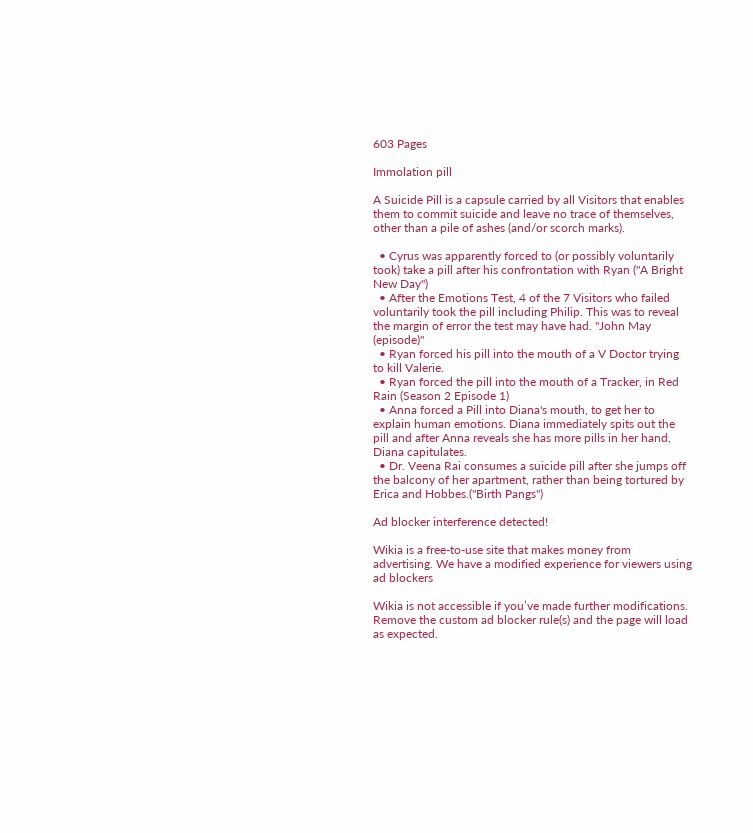603 Pages

Immolation pill

A Suicide Pill is a capsule carried by all Visitors that enables them to commit suicide and leave no trace of themselves, other than a pile of ashes (and/or scorch marks).

  • Cyrus was apparently forced to (or possibly voluntarily took) take a pill after his confrontation with Ryan ("A Bright New Day")
  • After the Emotions Test, 4 of the 7 Visitors who failed voluntarily took the pill including Philip. This was to reveal the margin of error the test may have had. "John May (episode)"
  • Ryan forced his pill into the mouth of a V Doctor trying to kill Valerie.
  • Ryan forced the pill into the mouth of a Tracker, in Red Rain (Season 2 Episode 1)
  • Anna forced a Pill into Diana's mouth, to get her to explain human emotions. Diana immediately spits out the pill and after Anna reveals she has more pills in her hand, Diana capitulates.
  • Dr. Veena Rai consumes a suicide pill after she jumps off the balcony of her apartment, rather than being tortured by Erica and Hobbes.("Birth Pangs")

Ad blocker interference detected!

Wikia is a free-to-use site that makes money from advertising. We have a modified experience for viewers using ad blockers

Wikia is not accessible if you’ve made further modifications. Remove the custom ad blocker rule(s) and the page will load as expected.